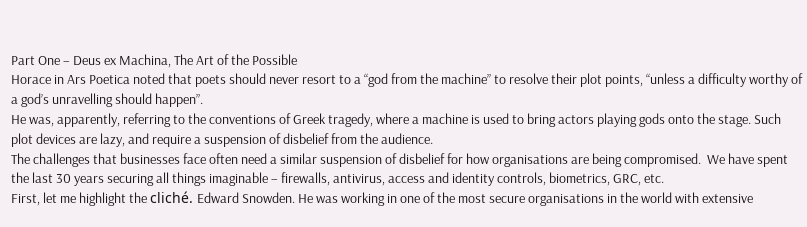Part One – Deus ex Machina, The Art of the Possible
Horace in Ars Poetica noted that poets should never resort to a “god from the machine” to resolve their plot points, “unless a difficulty worthy of a god’s unravelling should happen”.
He was, apparently, referring to the conventions of Greek tragedy, where a machine is used to bring actors playing gods onto the stage. Such plot devices are lazy, and require a suspension of disbelief from the audience.
The challenges that businesses face often need a similar suspension of disbelief for how organisations are being compromised.  We have spent the last 30 years securing all things imaginable – firewalls, antivirus, access and identity controls, biometrics, GRC, etc.
First, let me highlight the cliché. Edward Snowden. He was working in one of the most secure organisations in the world with extensive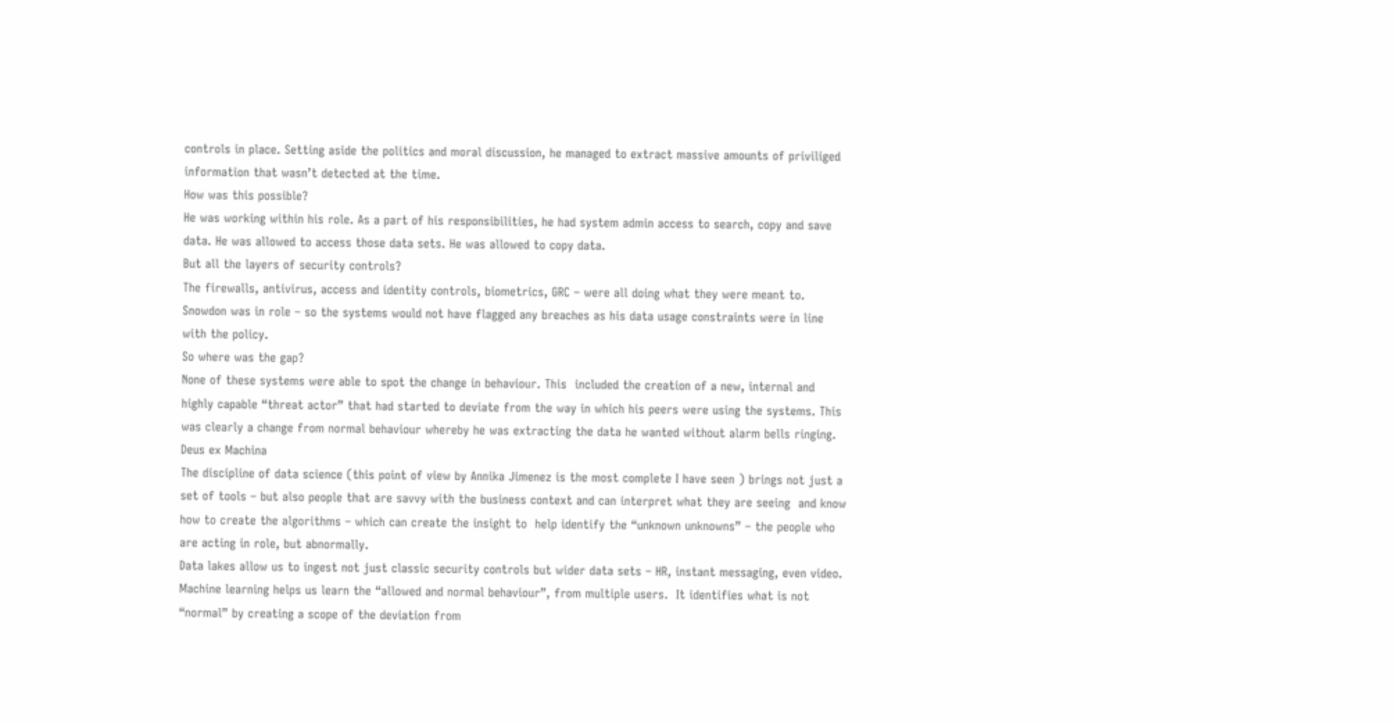controls in place. Setting aside the politics and moral discussion, he managed to extract massive amounts of priviliged information that wasn’t detected at the time.
How was this possible?
He was working within his role. As a part of his responsibilities, he had system admin access to search, copy and save data. He was allowed to access those data sets. He was allowed to copy data.
But all the layers of security controls?
The firewalls, antivirus, access and identity controls, biometrics, GRC – were all doing what they were meant to. Snowdon was in role – so the systems would not have flagged any breaches as his data usage constraints were in line with the policy.
So where was the gap?
None of these systems were able to spot the change in behaviour. This  included the creation of a new, internal and highly capable “threat actor” that had started to deviate from the way in which his peers were using the systems. This was clearly a change from normal behaviour whereby he was extracting the data he wanted without alarm bells ringing.
Deus ex Machina
The discipline of data science (this point of view by Annika Jimenez is the most complete I have seen ) brings not just a set of tools – but also people that are savvy with the business context and can interpret what they are seeing  and know how to create the algorithms – which can create the insight to  help identify the “unknown unknowns” – the people who are acting in role, but abnormally.
Data lakes allow us to ingest not just classic security controls but wider data sets – HR, instant messaging, even video. Machine learning helps us learn the “allowed and normal behaviour”, from multiple users.  It identifies what is not “normal” by creating a scope of the deviation from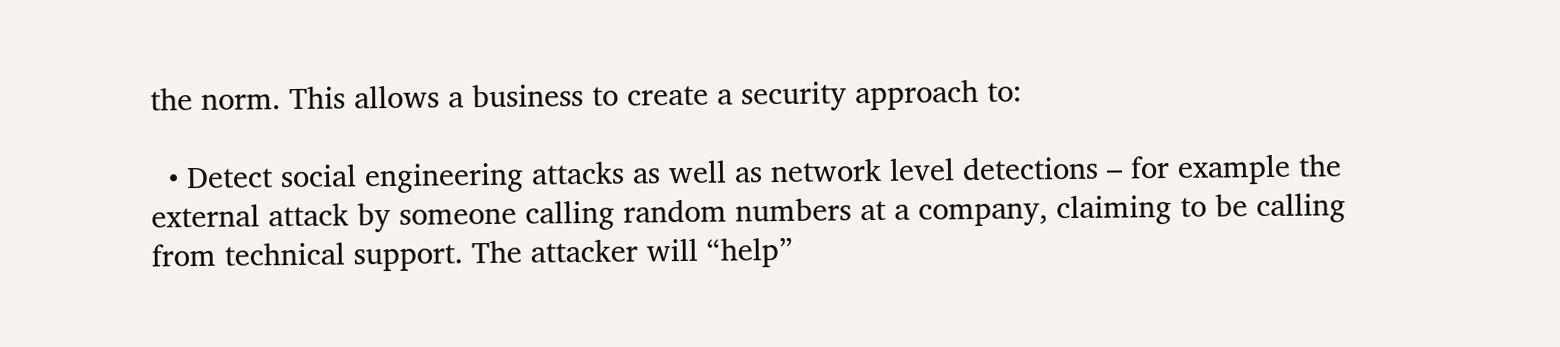the norm. This allows a business to create a security approach to:

  • Detect social engineering attacks as well as network level detections – for example the external attack by someone calling random numbers at a company, claiming to be calling from technical support. The attacker will “help”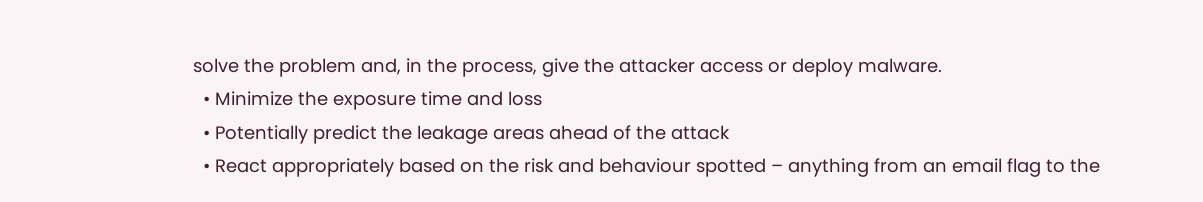solve the problem and, in the process, give the attacker access or deploy malware.
  • Minimize the exposure time and loss
  • Potentially predict the leakage areas ahead of the attack
  • React appropriately based on the risk and behaviour spotted – anything from an email flag to the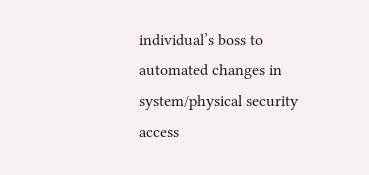individual’s boss to automated changes in system/physical security access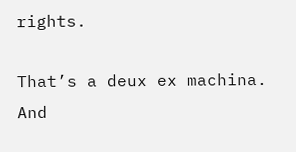rights.

That’s a deux ex machina. And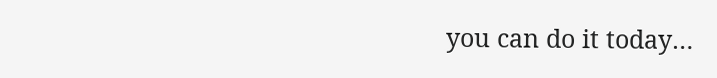you can do it today…